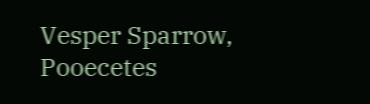Vesper Sparrow, Pooecetes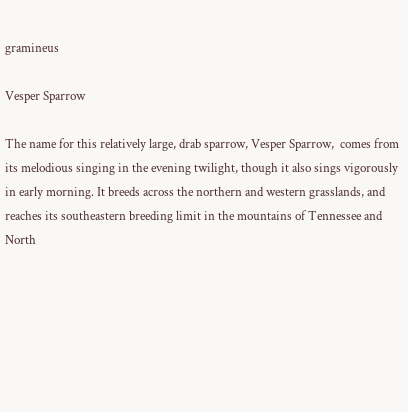gramineus

Vesper Sparrow

The name for this relatively large, drab sparrow, Vesper Sparrow,  comes from its melodious singing in the evening twilight, though it also sings vigorously in early morning. It breeds across the northern and western grasslands, and reaches its southeastern breeding limit in the mountains of Tennessee and North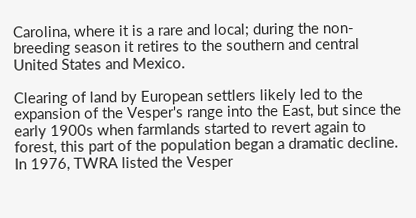Carolina, where it is a rare and local; during the non-breeding season it retires to the southern and central United States and Mexico.

Clearing of land by European settlers likely led to the expansion of the Vesper's range into the East, but since the early 1900s when farmlands started to revert again to forest, this part of the population began a dramatic decline. In 1976, TWRA listed the Vesper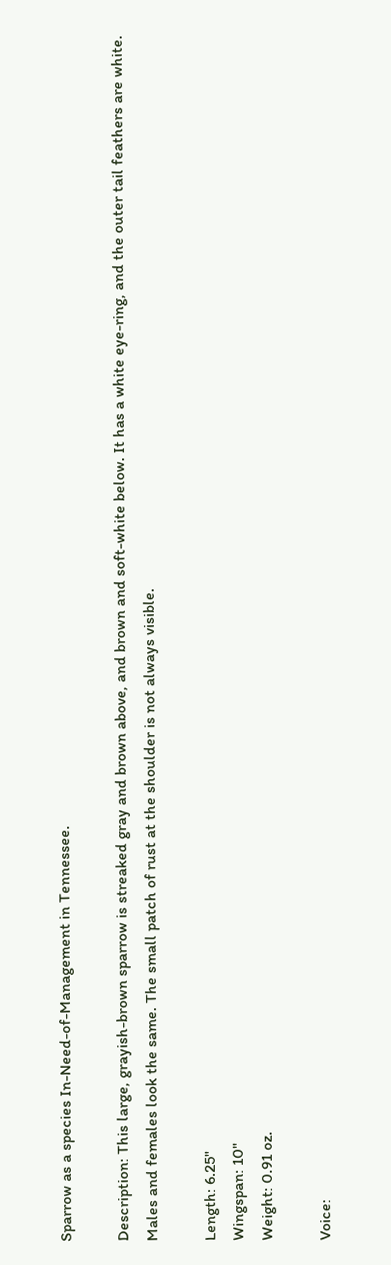Sparrow as a species In-Need-of-Management in Tennessee.

Description: This large, grayish-brown sparrow is streaked gray and brown above, and brown and soft-white below. It has a white eye-ring, and the outer tail feathers are white. Males and females look the same. The small patch of rust at the shoulder is not always visible.

Length: 6.25"
Wingspan: 10"
Weight: 0.91 oz.

Voice: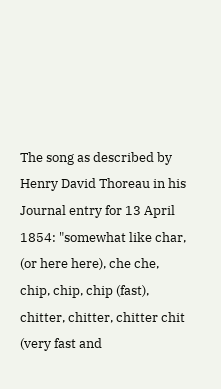The song as described by Henry David Thoreau in his Journal entry for 13 April 1854: "somewhat like char, (or here here), che che, chip, chip, chip (fast), chitter, chitter, chitter chit (very fast and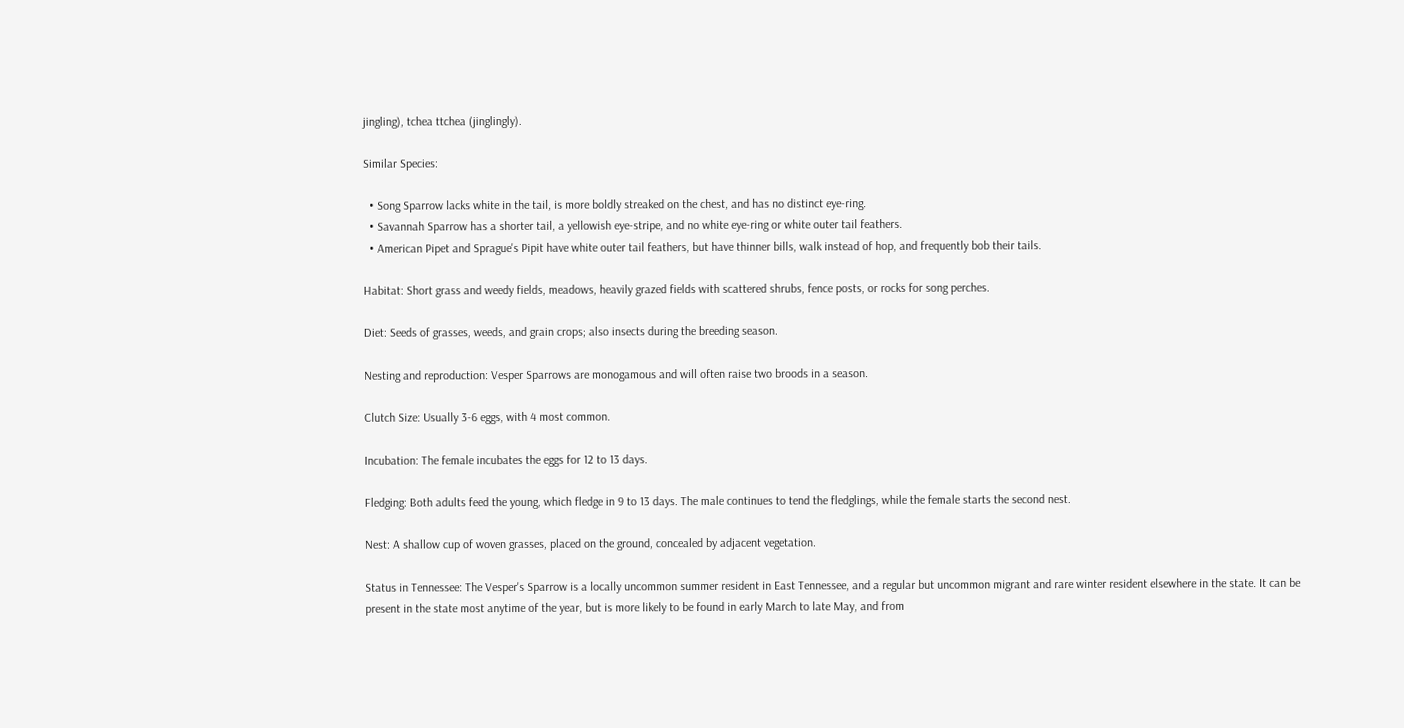jingling), tchea ttchea (jinglingly).

Similar Species:

  • Song Sparrow lacks white in the tail, is more boldly streaked on the chest, and has no distinct eye-ring.
  • Savannah Sparrow has a shorter tail, a yellowish eye-stripe, and no white eye-ring or white outer tail feathers.
  • American Pipet and Sprague's Pipit have white outer tail feathers, but have thinner bills, walk instead of hop, and frequently bob their tails.

Habitat: Short grass and weedy fields, meadows, heavily grazed fields with scattered shrubs, fence posts, or rocks for song perches.

Diet: Seeds of grasses, weeds, and grain crops; also insects during the breeding season.

Nesting and reproduction: Vesper Sparrows are monogamous and will often raise two broods in a season.

Clutch Size: Usually 3-6 eggs, with 4 most common.

Incubation: The female incubates the eggs for 12 to 13 days.

Fledging: Both adults feed the young, which fledge in 9 to 13 days. The male continues to tend the fledglings, while the female starts the second nest.

Nest: A shallow cup of woven grasses, placed on the ground, concealed by adjacent vegetation.

Status in Tennessee: The Vesper's Sparrow is a locally uncommon summer resident in East Tennessee, and a regular but uncommon migrant and rare winter resident elsewhere in the state. It can be present in the state most anytime of the year, but is more likely to be found in early March to late May, and from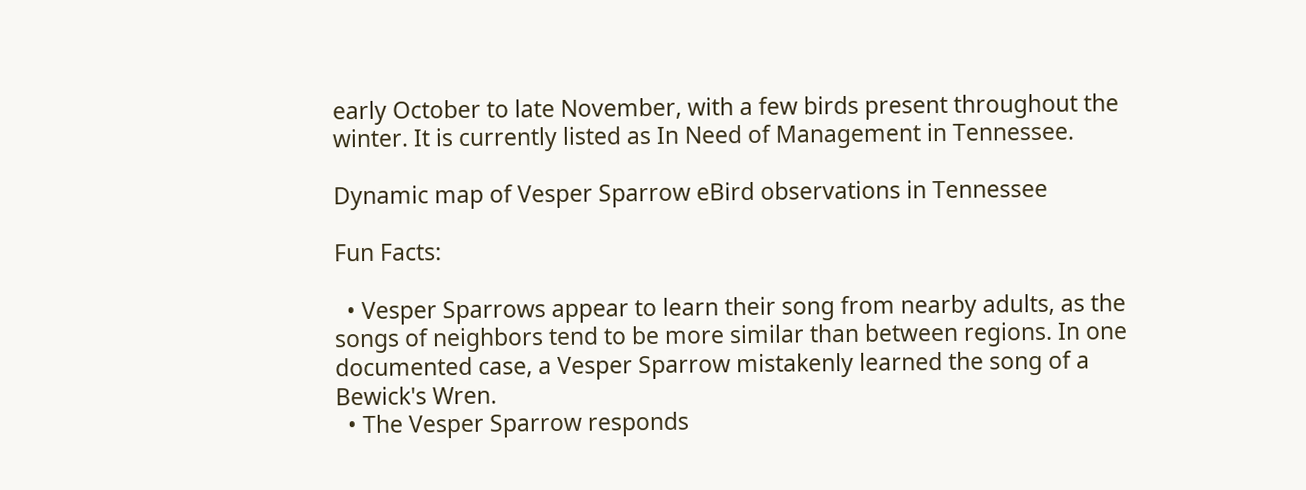early October to late November, with a few birds present throughout the winter. It is currently listed as In Need of Management in Tennessee.

Dynamic map of Vesper Sparrow eBird observations in Tennessee

Fun Facts:

  • Vesper Sparrows appear to learn their song from nearby adults, as the songs of neighbors tend to be more similar than between regions. In one documented case, a Vesper Sparrow mistakenly learned the song of a Bewick's Wren.
  • The Vesper Sparrow responds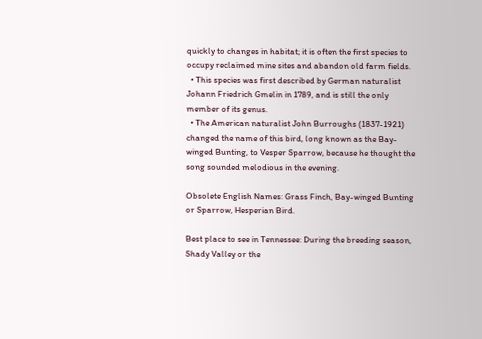quickly to changes in habitat; it is often the first species to occupy reclaimed mine sites and abandon old farm fields.
  • This species was first described by German naturalist Johann Friedrich Gmelin in 1789, and is still the only member of its genus.
  • The American naturalist John Burroughs (1837-1921) changed the name of this bird, long known as the Bay-winged Bunting, to Vesper Sparrow, because he thought the song sounded melodious in the evening.

Obsolete English Names: Grass Finch, Bay-winged Bunting or Sparrow, Hesperian Bird.

Best place to see in Tennessee: During the breeding season, Shady Valley or the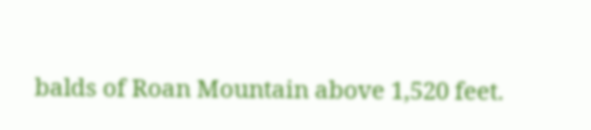balds of Roan Mountain above 1,520 feet.